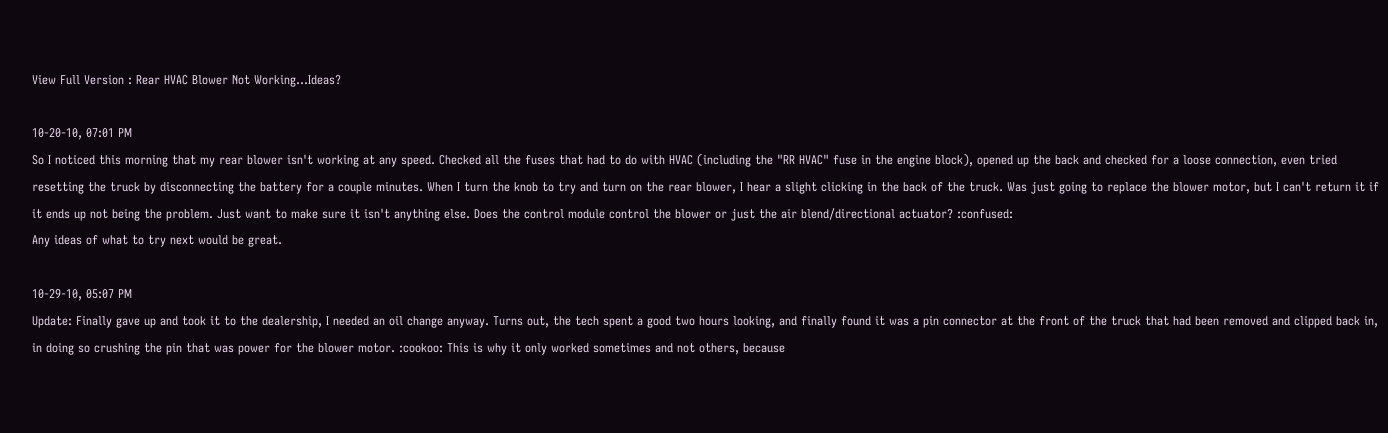View Full Version : Rear HVAC Blower Not Working...Ideas?

10-20-10, 07:01 PM
So I noticed this morning that my rear blower isn't working at any speed. Checked all the fuses that had to do with HVAC (including the "RR HVAC" fuse in the engine block), opened up the back and checked for a loose connection, even tried resetting the truck by disconnecting the battery for a couple minutes. When I turn the knob to try and turn on the rear blower, I hear a slight clicking in the back of the truck. Was just going to replace the blower motor, but I can't return it if it ends up not being the problem. Just want to make sure it isn't anything else. Does the control module control the blower or just the air blend/directional actuator? :confused:
Any ideas of what to try next would be great.

10-29-10, 05:07 PM
Update: Finally gave up and took it to the dealership, I needed an oil change anyway. Turns out, the tech spent a good two hours looking, and finally found it was a pin connector at the front of the truck that had been removed and clipped back in, in doing so crushing the pin that was power for the blower motor. :cookoo: This is why it only worked sometimes and not others, because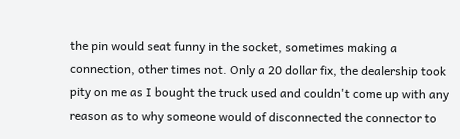the pin would seat funny in the socket, sometimes making a connection, other times not. Only a 20 dollar fix, the dealership took pity on me as I bought the truck used and couldn't come up with any reason as to why someone would of disconnected the connector to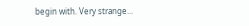begin with. Very strange...